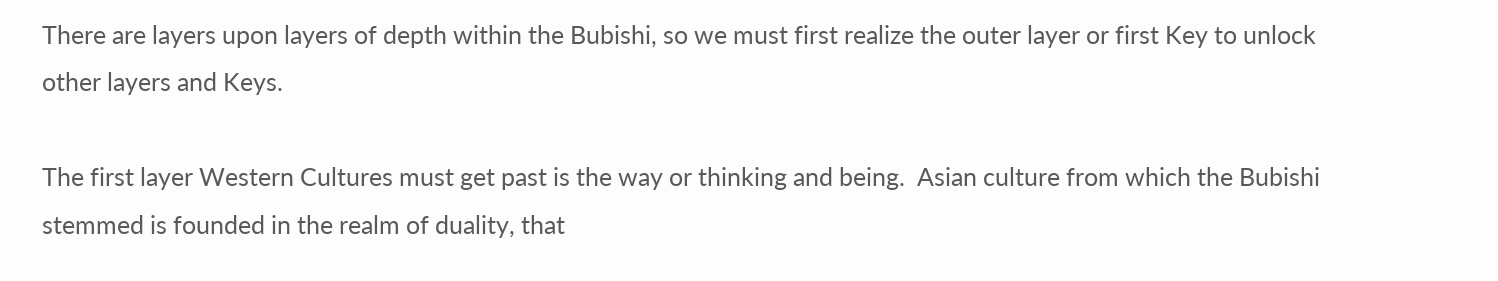There are layers upon layers of depth within the Bubishi, so we must first realize the outer layer or first Key to unlock other layers and Keys.

The first layer Western Cultures must get past is the way or thinking and being.  Asian culture from which the Bubishi stemmed is founded in the realm of duality, that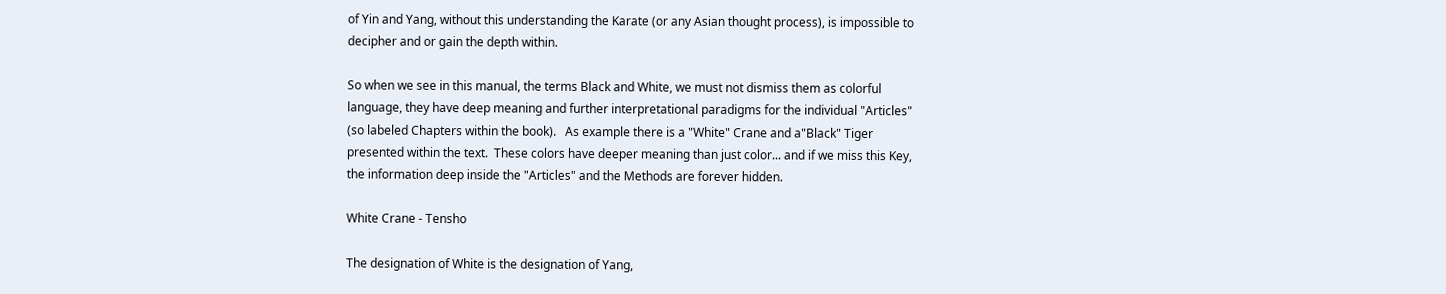of Yin and Yang, without this understanding the Karate (or any Asian thought process), is impossible to decipher and or gain the depth within.

So when we see in this manual, the terms Black and White, we must not dismiss them as colorful language, they have deep meaning and further interpretational paradigms for the individual "Articles" (so labeled Chapters within the book).   As example there is a "White" Crane and a"Black" Tiger presented within the text.  These colors have deeper meaning than just color... and if we miss this Key, the information deep inside the "Articles" and the Methods are forever hidden.

White Crane - Tensho

The designation of White is the designation of Yang,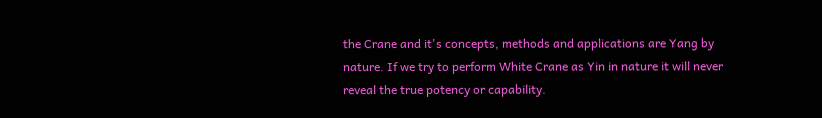the Crane and it's concepts, methods and applications are Yang by nature. If we try to perform White Crane as Yin in nature it will never reveal the true potency or capability.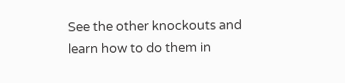See the other knockouts and learn how to do them in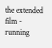the extended film - running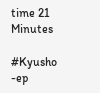time 21 Minutes

#Kyusho -ep